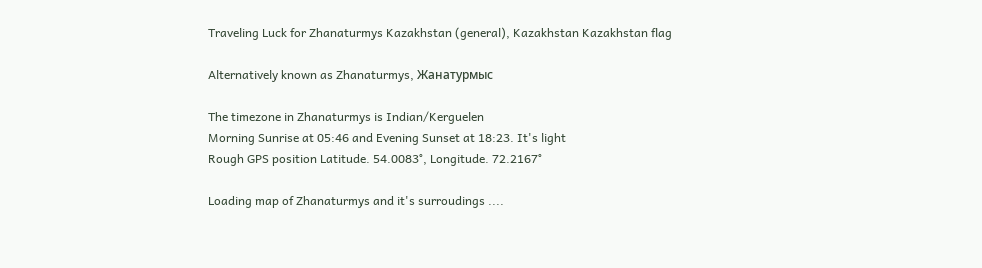Traveling Luck for Zhanaturmys Kazakhstan (general), Kazakhstan Kazakhstan flag

Alternatively known as Zhanaturmys, Жанатурмыс

The timezone in Zhanaturmys is Indian/Kerguelen
Morning Sunrise at 05:46 and Evening Sunset at 18:23. It's light
Rough GPS position Latitude. 54.0083°, Longitude. 72.2167°

Loading map of Zhanaturmys and it's surroudings ....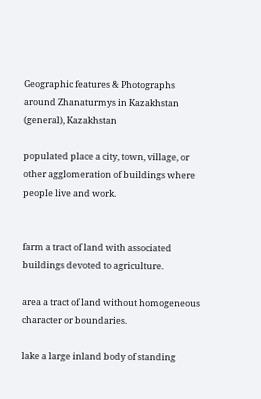Geographic features & Photographs around Zhanaturmys in Kazakhstan (general), Kazakhstan

populated place a city, town, village, or other agglomeration of buildings where people live and work.


farm a tract of land with associated buildings devoted to agriculture.

area a tract of land without homogeneous character or boundaries.

lake a large inland body of standing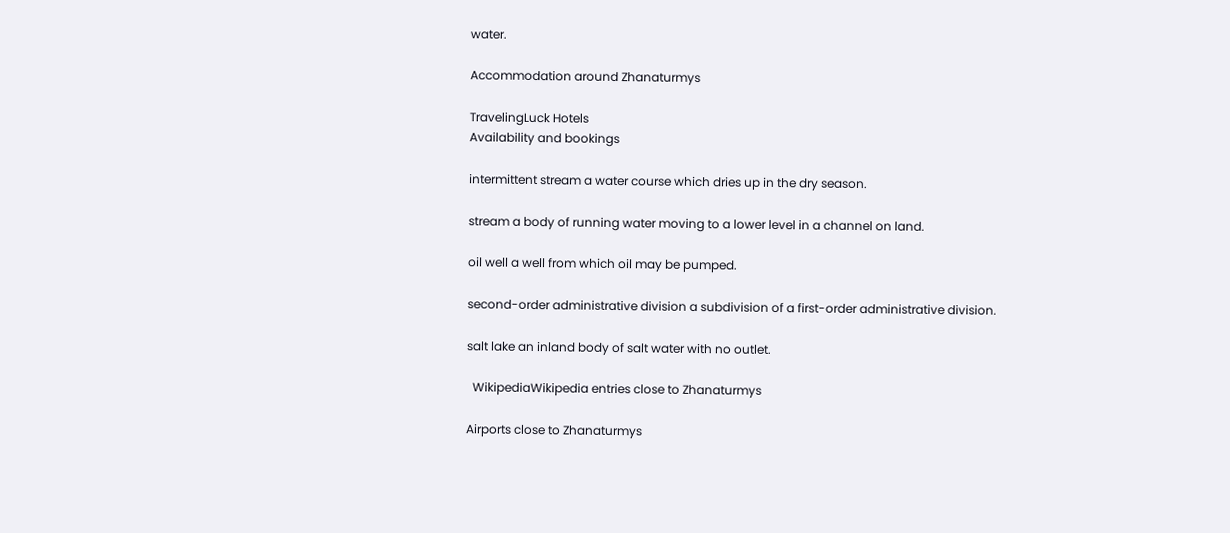water.

Accommodation around Zhanaturmys

TravelingLuck Hotels
Availability and bookings

intermittent stream a water course which dries up in the dry season.

stream a body of running water moving to a lower level in a channel on land.

oil well a well from which oil may be pumped.

second-order administrative division a subdivision of a first-order administrative division.

salt lake an inland body of salt water with no outlet.

  WikipediaWikipedia entries close to Zhanaturmys

Airports close to Zhanaturmys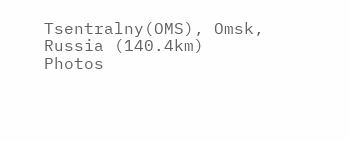Tsentralny(OMS), Omsk, Russia (140.4km)
Photos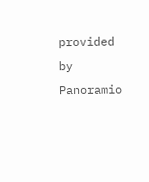provided by Panoramio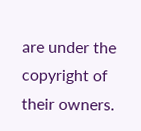are under the copyright of their owners.